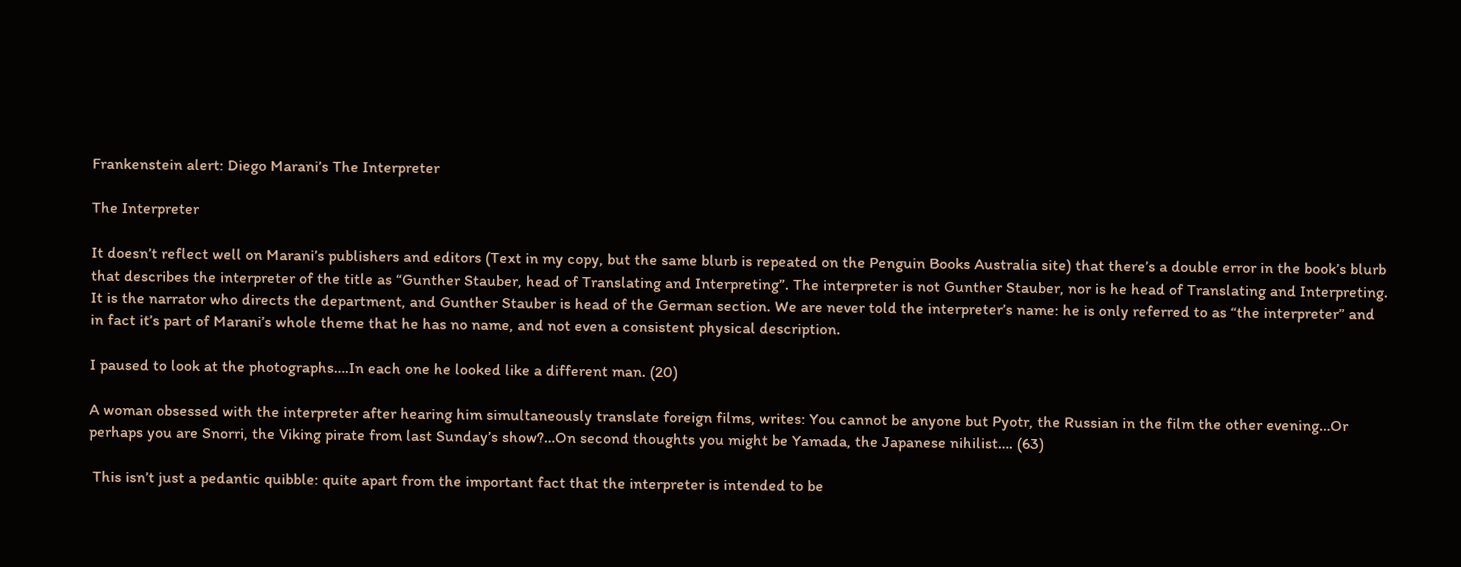Frankenstein alert: Diego Marani’s The Interpreter

The Interpreter

It doesn’t reflect well on Marani’s publishers and editors (Text in my copy, but the same blurb is repeated on the Penguin Books Australia site) that there’s a double error in the book’s blurb that describes the interpreter of the title as “Gunther Stauber, head of Translating and Interpreting”. The interpreter is not Gunther Stauber, nor is he head of Translating and Interpreting. It is the narrator who directs the department, and Gunther Stauber is head of the German section. We are never told the interpreter’s name: he is only referred to as “the interpreter” and in fact it’s part of Marani’s whole theme that he has no name, and not even a consistent physical description.

I paused to look at the photographs….In each one he looked like a different man. (20)

A woman obsessed with the interpreter after hearing him simultaneously translate foreign films, writes: You cannot be anyone but Pyotr, the Russian in the film the other evening…Or perhaps you are Snorri, the Viking pirate from last Sunday’s show?…On second thoughts you might be Yamada, the Japanese nihilist…. (63)

 This isn’t just a pedantic quibble: quite apart from the important fact that the interpreter is intended to be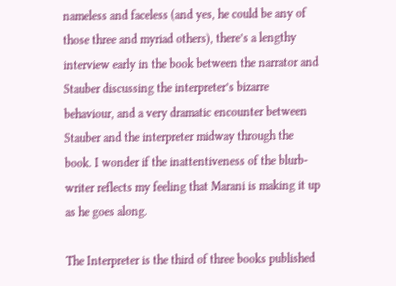nameless and faceless (and yes, he could be any of those three and myriad others), there’s a lengthy interview early in the book between the narrator and Stauber discussing the interpreter’s bizarre behaviour, and a very dramatic encounter between Stauber and the interpreter midway through the book. I wonder if the inattentiveness of the blurb-writer reflects my feeling that Marani is making it up as he goes along.

The Interpreter is the third of three books published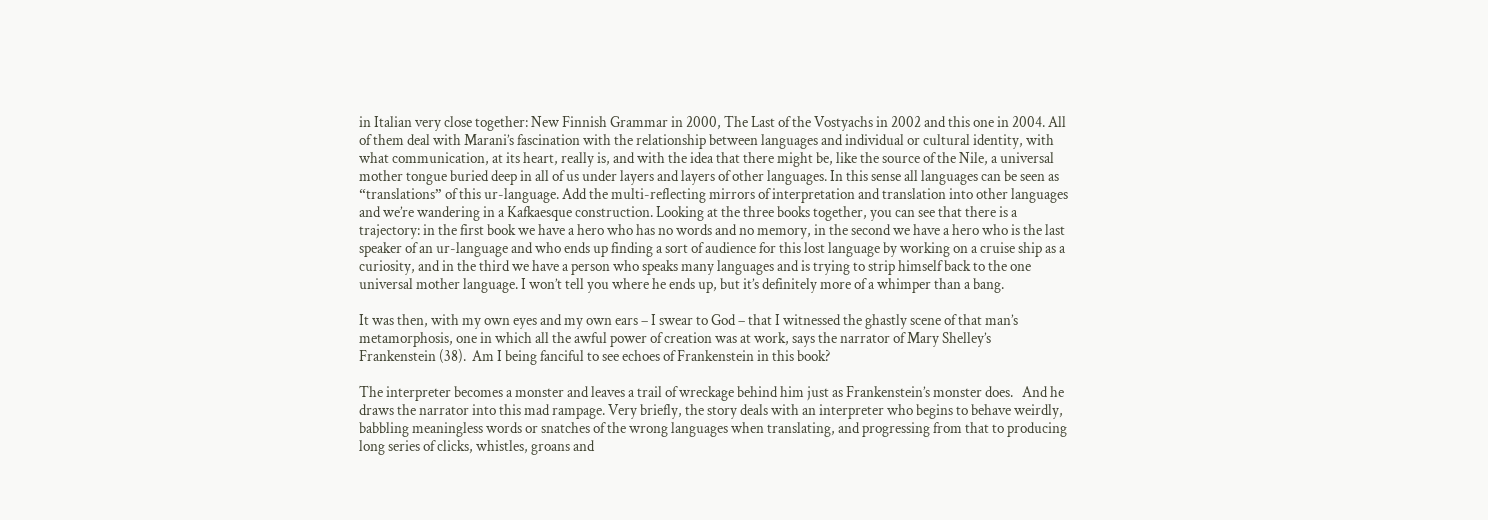in Italian very close together: New Finnish Grammar in 2000, The Last of the Vostyachs in 2002 and this one in 2004. All of them deal with Marani’s fascination with the relationship between languages and individual or cultural identity, with what communication, at its heart, really is, and with the idea that there might be, like the source of the Nile, a universal mother tongue buried deep in all of us under layers and layers of other languages. In this sense all languages can be seen as “translations” of this ur-language. Add the multi-reflecting mirrors of interpretation and translation into other languages and we’re wandering in a Kafkaesque construction. Looking at the three books together, you can see that there is a trajectory: in the first book we have a hero who has no words and no memory, in the second we have a hero who is the last speaker of an ur-language and who ends up finding a sort of audience for this lost language by working on a cruise ship as a curiosity, and in the third we have a person who speaks many languages and is trying to strip himself back to the one universal mother language. I won’t tell you where he ends up, but it’s definitely more of a whimper than a bang.

It was then, with my own eyes and my own ears – I swear to God – that I witnessed the ghastly scene of that man’s metamorphosis, one in which all the awful power of creation was at work, says the narrator of Mary Shelley’s Frankenstein (38).  Am I being fanciful to see echoes of Frankenstein in this book?

The interpreter becomes a monster and leaves a trail of wreckage behind him just as Frankenstein’s monster does.   And he draws the narrator into this mad rampage. Very briefly, the story deals with an interpreter who begins to behave weirdly, babbling meaningless words or snatches of the wrong languages when translating, and progressing from that to producing long series of clicks, whistles, groans and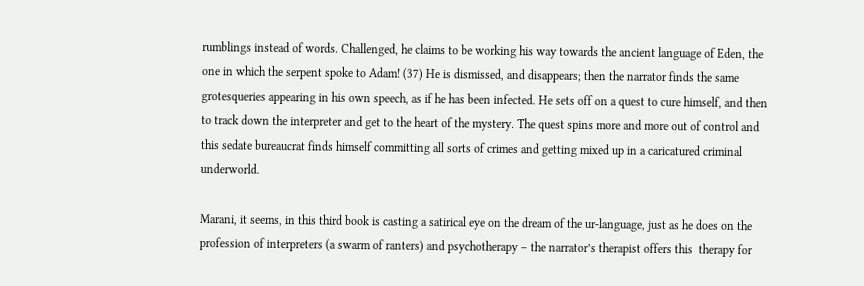rumblings instead of words. Challenged, he claims to be working his way towards the ancient language of Eden, the one in which the serpent spoke to Adam! (37) He is dismissed, and disappears; then the narrator finds the same grotesqueries appearing in his own speech, as if he has been infected. He sets off on a quest to cure himself, and then to track down the interpreter and get to the heart of the mystery. The quest spins more and more out of control and this sedate bureaucrat finds himself committing all sorts of crimes and getting mixed up in a caricatured criminal underworld.

Marani, it seems, in this third book is casting a satirical eye on the dream of the ur-language, just as he does on the profession of interpreters (a swarm of ranters) and psychotherapy – the narrator’s therapist offers this  therapy for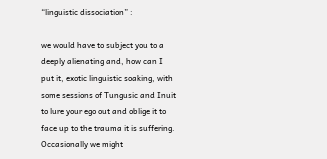“linguistic dissociation” :

we would have to subject you to a deeply alienating and, how can I put it, exotic linguistic soaking, with some sessions of Tungusic and Inuit to lure your ego out and oblige it to face up to the trauma it is suffering. Occasionally we might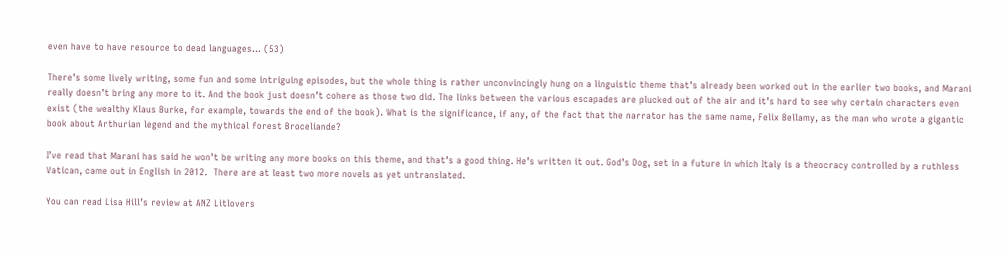even have to have resource to dead languages… (53)

There’s some lively writing, some fun and some intriguing episodes, but the whole thing is rather unconvincingly hung on a linguistic theme that’s already been worked out in the earlier two books, and Marani really doesn’t bring any more to it. And the book just doesn’t cohere as those two did. The links between the various escapades are plucked out of the air and it’s hard to see why certain characters even exist (the wealthy Klaus Burke, for example, towards the end of the book). What is the significance, if any, of the fact that the narrator has the same name, Felix Bellamy, as the man who wrote a gigantic book about Arthurian legend and the mythical forest Broceliande?

I’ve read that Marani has said he won’t be writing any more books on this theme, and that’s a good thing. He’s written it out. God’s Dog, set in a future in which Italy is a theocracy controlled by a ruthless Vatican, came out in English in 2012.  There are at least two more novels as yet untranslated.

You can read Lisa Hill’s review at ANZ Litlovers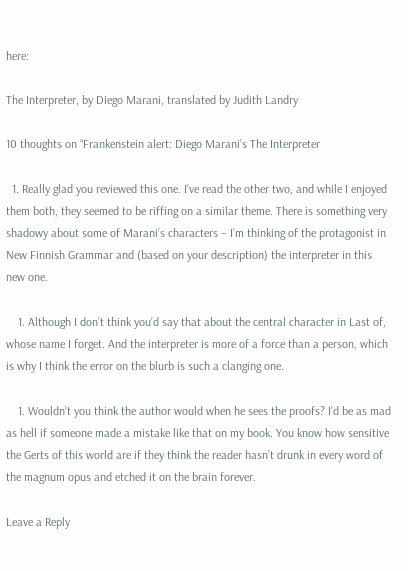here:

The Interpreter, by Diego Marani, translated by Judith Landry

10 thoughts on “Frankenstein alert: Diego Marani’s The Interpreter

  1. Really glad you reviewed this one. I’ve read the other two, and while I enjoyed them both, they seemed to be riffing on a similar theme. There is something very shadowy about some of Marani’s characters – I’m thinking of the protagonist in New Finnish Grammar and (based on your description) the interpreter in this new one.

    1. Although I don’t think you’d say that about the central character in Last of, whose name I forget. And the interpreter is more of a force than a person, which is why I think the error on the blurb is such a clanging one.

    1. Wouldn’t you think the author would when he sees the proofs? I’d be as mad as hell if someone made a mistake like that on my book. You know how sensitive the Gerts of this world are if they think the reader hasn’t drunk in every word of the magnum opus and etched it on the brain forever.

Leave a Reply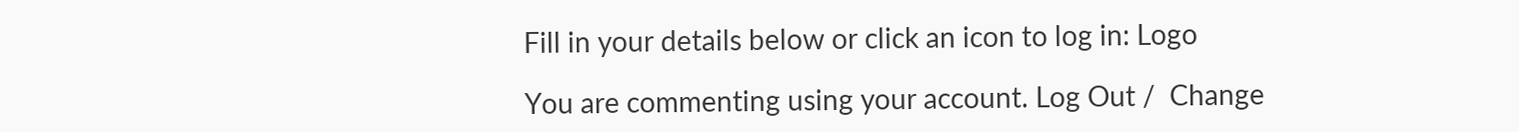Fill in your details below or click an icon to log in: Logo

You are commenting using your account. Log Out /  Change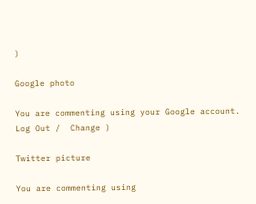)

Google photo

You are commenting using your Google account. Log Out /  Change )

Twitter picture

You are commenting using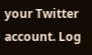your Twitter account. Log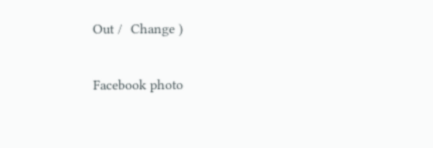Out /  Change )

Facebook photo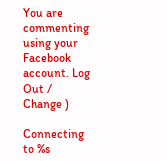You are commenting using your Facebook account. Log Out /  Change )

Connecting to %s